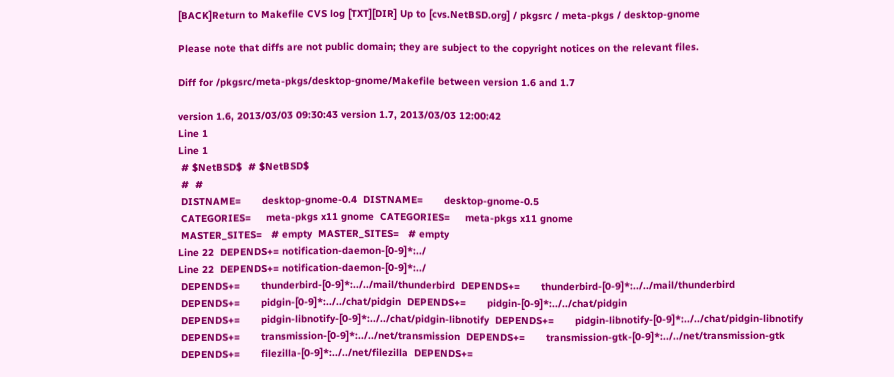[BACK]Return to Makefile CVS log [TXT][DIR] Up to [cvs.NetBSD.org] / pkgsrc / meta-pkgs / desktop-gnome

Please note that diffs are not public domain; they are subject to the copyright notices on the relevant files.

Diff for /pkgsrc/meta-pkgs/desktop-gnome/Makefile between version 1.6 and 1.7

version 1.6, 2013/03/03 09:30:43 version 1.7, 2013/03/03 12:00:42
Line 1
Line 1
 # $NetBSD$  # $NetBSD$
 #  #
 DISTNAME=       desktop-gnome-0.4  DISTNAME=       desktop-gnome-0.5
 CATEGORIES=     meta-pkgs x11 gnome  CATEGORIES=     meta-pkgs x11 gnome
 MASTER_SITES=   # empty  MASTER_SITES=   # empty
Line 22  DEPENDS+= notification-daemon-[0-9]*:../
Line 22  DEPENDS+= notification-daemon-[0-9]*:../
 DEPENDS+=       thunderbird-[0-9]*:../../mail/thunderbird  DEPENDS+=       thunderbird-[0-9]*:../../mail/thunderbird
 DEPENDS+=       pidgin-[0-9]*:../../chat/pidgin  DEPENDS+=       pidgin-[0-9]*:../../chat/pidgin
 DEPENDS+=       pidgin-libnotify-[0-9]*:../../chat/pidgin-libnotify  DEPENDS+=       pidgin-libnotify-[0-9]*:../../chat/pidgin-libnotify
 DEPENDS+=       transmission-[0-9]*:../../net/transmission  DEPENDS+=       transmission-gtk-[0-9]*:../../net/transmission-gtk
 DEPENDS+=       filezilla-[0-9]*:../../net/filezilla  DEPENDS+=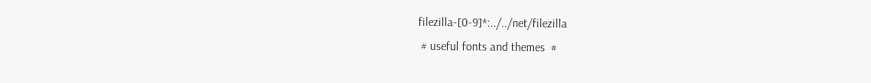filezilla-[0-9]*:../../net/filezilla
 # useful fonts and themes  #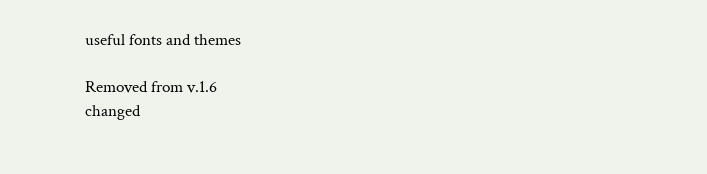useful fonts and themes

Removed from v.1.6
changed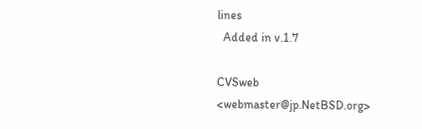lines
  Added in v.1.7

CVSweb <webmaster@jp.NetBSD.org>